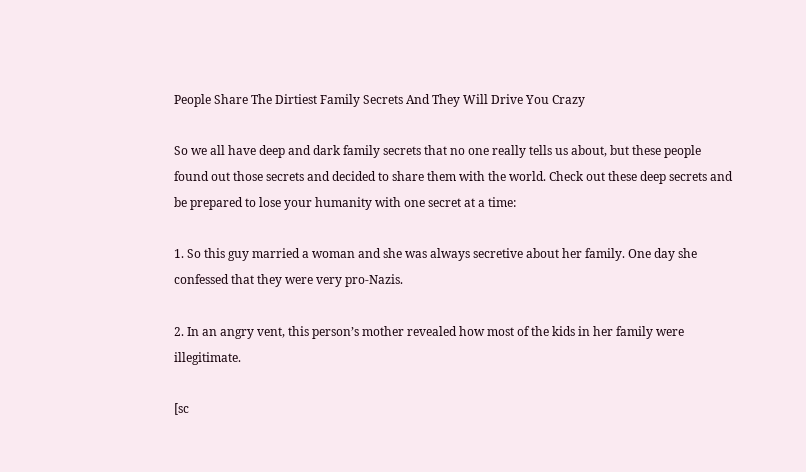People Share The Dirtiest Family Secrets And They Will Drive You Crazy

So we all have deep and dark family secrets that no one really tells us about, but these people found out those secrets and decided to share them with the world. Check out these deep secrets and be prepared to lose your humanity with one secret at a time:

1. So this guy married a woman and she was always secretive about her family. One day she confessed that they were very pro-Nazis.

2. In an angry vent, this person’s mother revealed how most of the kids in her family were illegitimate.

[sc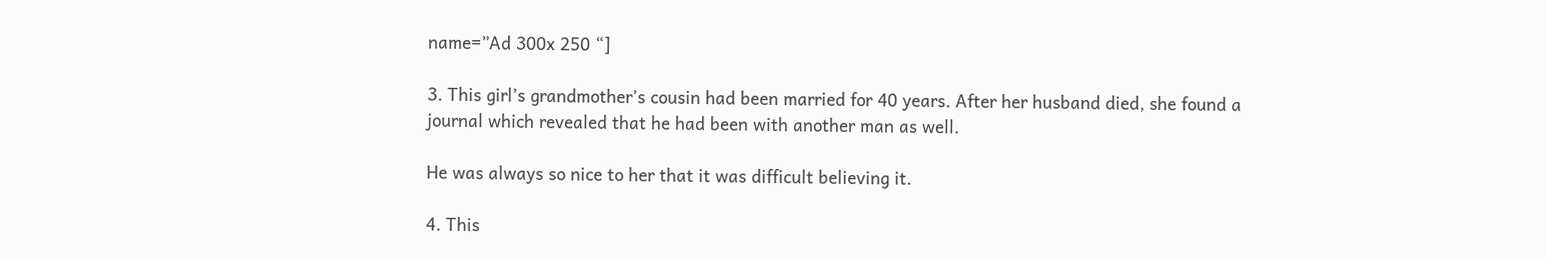name=”Ad 300x 250 “]

3. This girl’s grandmother’s cousin had been married for 40 years. After her husband died, she found a journal which revealed that he had been with another man as well.

He was always so nice to her that it was difficult believing it.

4. This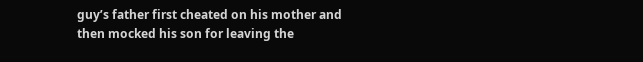guy’s father first cheated on his mother and then mocked his son for leaving the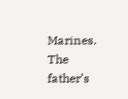Marines. The father’s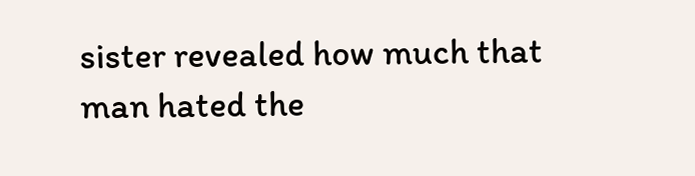sister revealed how much that man hated the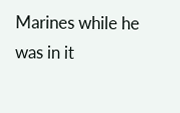Marines while he was in it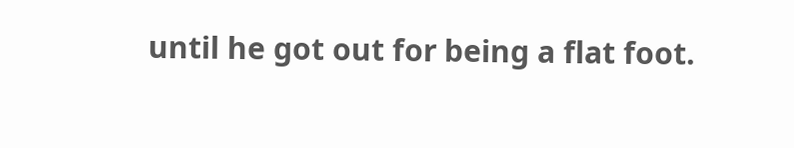until he got out for being a flat foot.